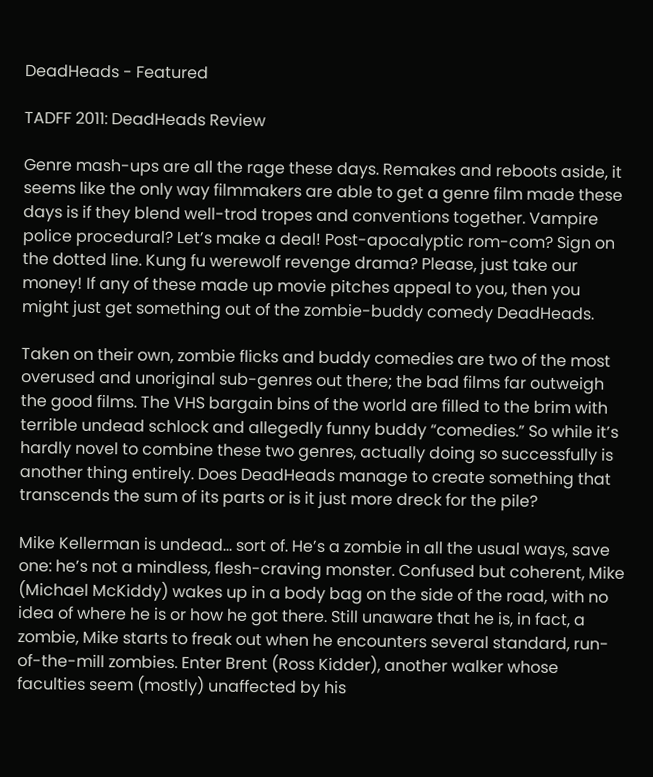DeadHeads - Featured

TADFF 2011: DeadHeads Review

Genre mash-ups are all the rage these days. Remakes and reboots aside, it seems like the only way filmmakers are able to get a genre film made these days is if they blend well-trod tropes and conventions together. Vampire police procedural? Let’s make a deal! Post-apocalyptic rom-com? Sign on the dotted line. Kung fu werewolf revenge drama? Please, just take our money! If any of these made up movie pitches appeal to you, then you might just get something out of the zombie-buddy comedy DeadHeads.

Taken on their own, zombie flicks and buddy comedies are two of the most overused and unoriginal sub-genres out there; the bad films far outweigh the good films. The VHS bargain bins of the world are filled to the brim with terrible undead schlock and allegedly funny buddy “comedies.” So while it’s hardly novel to combine these two genres, actually doing so successfully is another thing entirely. Does DeadHeads manage to create something that transcends the sum of its parts or is it just more dreck for the pile?

Mike Kellerman is undead… sort of. He’s a zombie in all the usual ways, save one: he’s not a mindless, flesh-craving monster. Confused but coherent, Mike (Michael McKiddy) wakes up in a body bag on the side of the road, with no idea of where he is or how he got there. Still unaware that he is, in fact, a zombie, Mike starts to freak out when he encounters several standard, run-of-the-mill zombies. Enter Brent (Ross Kidder), another walker whose faculties seem (mostly) unaffected by his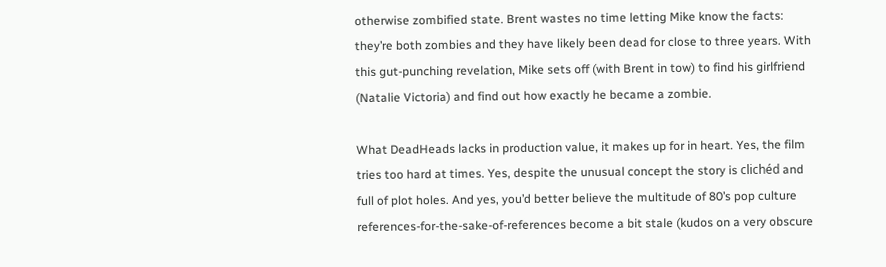otherwise zombified state. Brent wastes no time letting Mike know the facts: they’re both zombies and they have likely been dead for close to three years. With this gut-punching revelation, Mike sets off (with Brent in tow) to find his girlfriend (Natalie Victoria) and find out how exactly he became a zombie.

What DeadHeads lacks in production value, it makes up for in heart. Yes, the film tries too hard at times. Yes, despite the unusual concept the story is clichéd and full of plot holes. And yes, you’d better believe the multitude of 80’s pop culture references-for-the-sake-of-references become a bit stale (kudos on a very obscure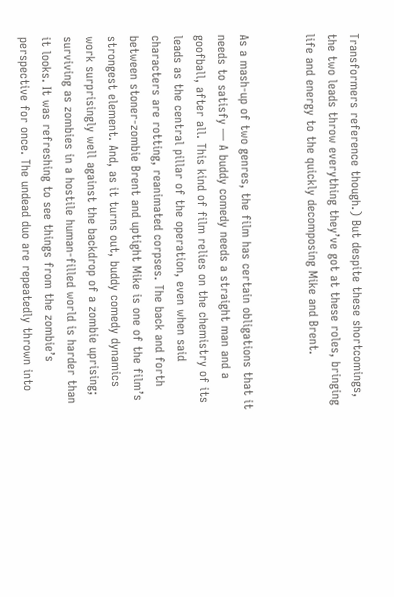Transformers reference though.) But despite these shortcomings, the two leads throw everything they’ve got at these roles, bringing life and energy to the quickly decomposing Mike and Brent.


As a mash-up of two genres, the film has certain obligations that it needs to satisfy — A buddy comedy needs a straight man and a goofball, after all. This kind of film relies on the chemistry of its leads as the central pillar of the operation, even when said characters are rotting, reanimated corpses. The back and forth between stoner-zombie Brent and uptight Mike is one of the film’s strongest element. And, as it turns out, buddy comedy dynamics work surprisingly well against the backdrop of a zombie uprising; surviving as zombies in a hostile human-filled world is harder than it looks. It was refreshing to see things from the zombie’s perspective for once. The undead duo are repeatedly thrown into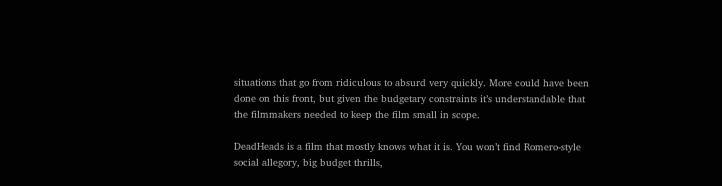situations that go from ridiculous to absurd very quickly. More could have been done on this front, but given the budgetary constraints it’s understandable that the filmmakers needed to keep the film small in scope.

DeadHeads is a film that mostly knows what it is. You won’t find Romero-style social allegory, big budget thrills,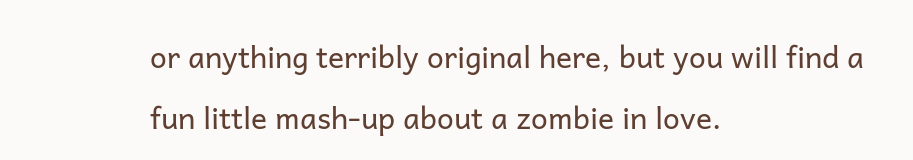or anything terribly original here, but you will find a fun little mash-up about a zombie in love.